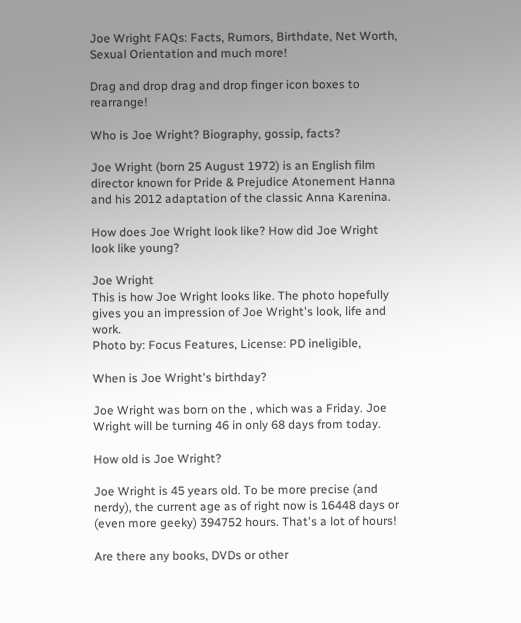Joe Wright FAQs: Facts, Rumors, Birthdate, Net Worth, Sexual Orientation and much more!

Drag and drop drag and drop finger icon boxes to rearrange!

Who is Joe Wright? Biography, gossip, facts?

Joe Wright (born 25 August 1972) is an English film director known for Pride & Prejudice Atonement Hanna and his 2012 adaptation of the classic Anna Karenina.

How does Joe Wright look like? How did Joe Wright look like young?

Joe Wright
This is how Joe Wright looks like. The photo hopefully gives you an impression of Joe Wright's look, life and work.
Photo by: Focus Features, License: PD ineligible,

When is Joe Wright's birthday?

Joe Wright was born on the , which was a Friday. Joe Wright will be turning 46 in only 68 days from today.

How old is Joe Wright?

Joe Wright is 45 years old. To be more precise (and nerdy), the current age as of right now is 16448 days or (even more geeky) 394752 hours. That's a lot of hours!

Are there any books, DVDs or other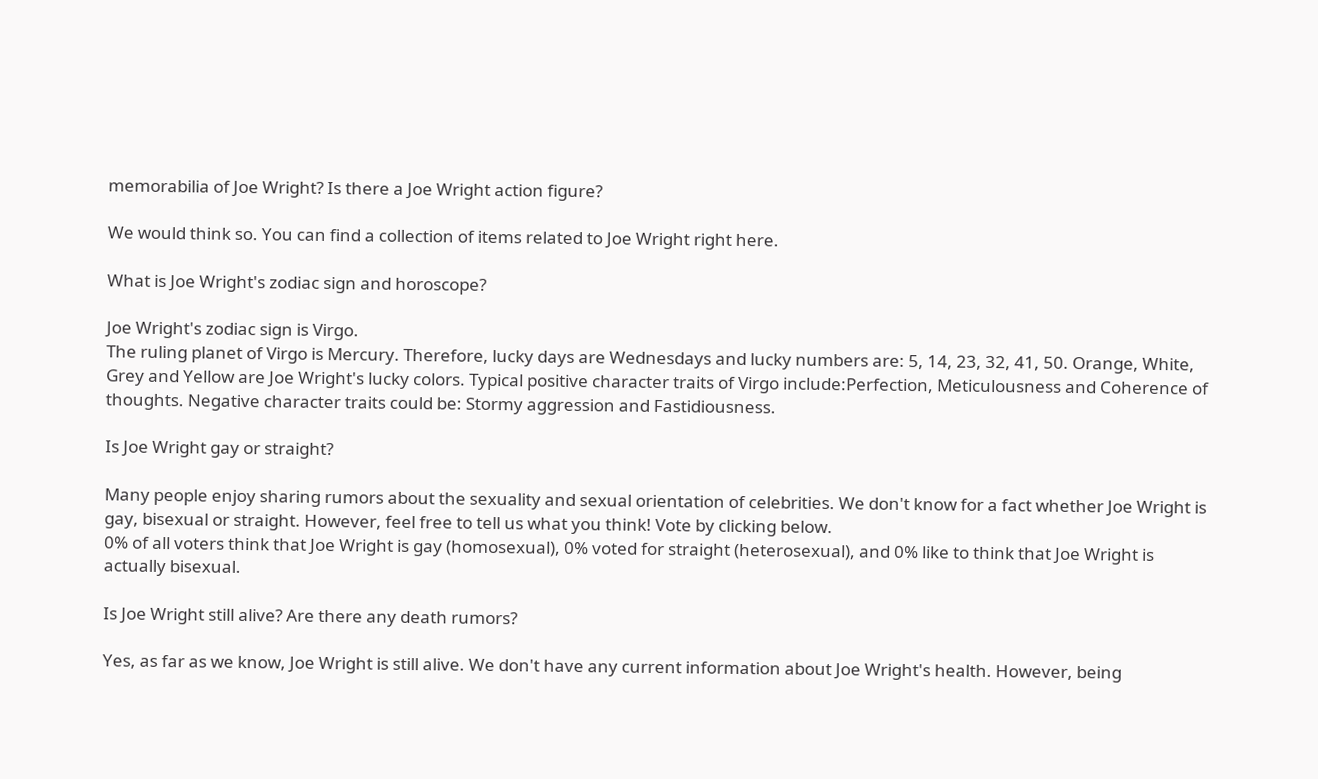memorabilia of Joe Wright? Is there a Joe Wright action figure?

We would think so. You can find a collection of items related to Joe Wright right here.

What is Joe Wright's zodiac sign and horoscope?

Joe Wright's zodiac sign is Virgo.
The ruling planet of Virgo is Mercury. Therefore, lucky days are Wednesdays and lucky numbers are: 5, 14, 23, 32, 41, 50. Orange, White, Grey and Yellow are Joe Wright's lucky colors. Typical positive character traits of Virgo include:Perfection, Meticulousness and Coherence of thoughts. Negative character traits could be: Stormy aggression and Fastidiousness.

Is Joe Wright gay or straight?

Many people enjoy sharing rumors about the sexuality and sexual orientation of celebrities. We don't know for a fact whether Joe Wright is gay, bisexual or straight. However, feel free to tell us what you think! Vote by clicking below.
0% of all voters think that Joe Wright is gay (homosexual), 0% voted for straight (heterosexual), and 0% like to think that Joe Wright is actually bisexual.

Is Joe Wright still alive? Are there any death rumors?

Yes, as far as we know, Joe Wright is still alive. We don't have any current information about Joe Wright's health. However, being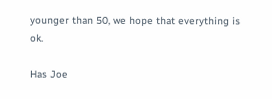younger than 50, we hope that everything is ok.

Has Joe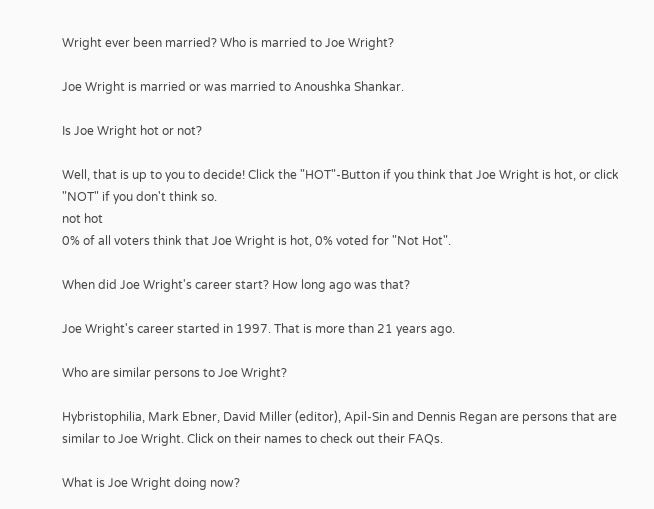Wright ever been married? Who is married to Joe Wright?

Joe Wright is married or was married to Anoushka Shankar.

Is Joe Wright hot or not?

Well, that is up to you to decide! Click the "HOT"-Button if you think that Joe Wright is hot, or click "NOT" if you don't think so.
not hot
0% of all voters think that Joe Wright is hot, 0% voted for "Not Hot".

When did Joe Wright's career start? How long ago was that?

Joe Wright's career started in 1997. That is more than 21 years ago.

Who are similar persons to Joe Wright?

Hybristophilia, Mark Ebner, David Miller (editor), Apil-Sin and Dennis Regan are persons that are similar to Joe Wright. Click on their names to check out their FAQs.

What is Joe Wright doing now?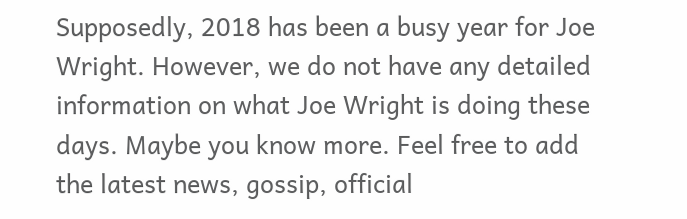Supposedly, 2018 has been a busy year for Joe Wright. However, we do not have any detailed information on what Joe Wright is doing these days. Maybe you know more. Feel free to add the latest news, gossip, official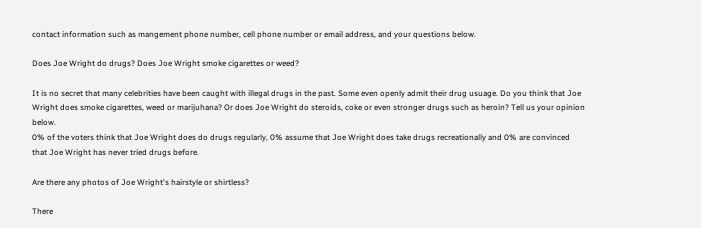contact information such as mangement phone number, cell phone number or email address, and your questions below.

Does Joe Wright do drugs? Does Joe Wright smoke cigarettes or weed?

It is no secret that many celebrities have been caught with illegal drugs in the past. Some even openly admit their drug usuage. Do you think that Joe Wright does smoke cigarettes, weed or marijuhana? Or does Joe Wright do steroids, coke or even stronger drugs such as heroin? Tell us your opinion below.
0% of the voters think that Joe Wright does do drugs regularly, 0% assume that Joe Wright does take drugs recreationally and 0% are convinced that Joe Wright has never tried drugs before.

Are there any photos of Joe Wright's hairstyle or shirtless?

There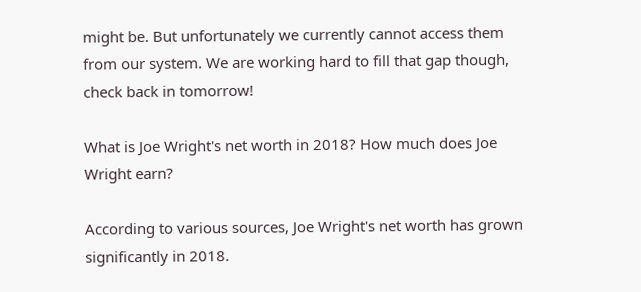might be. But unfortunately we currently cannot access them from our system. We are working hard to fill that gap though, check back in tomorrow!

What is Joe Wright's net worth in 2018? How much does Joe Wright earn?

According to various sources, Joe Wright's net worth has grown significantly in 2018.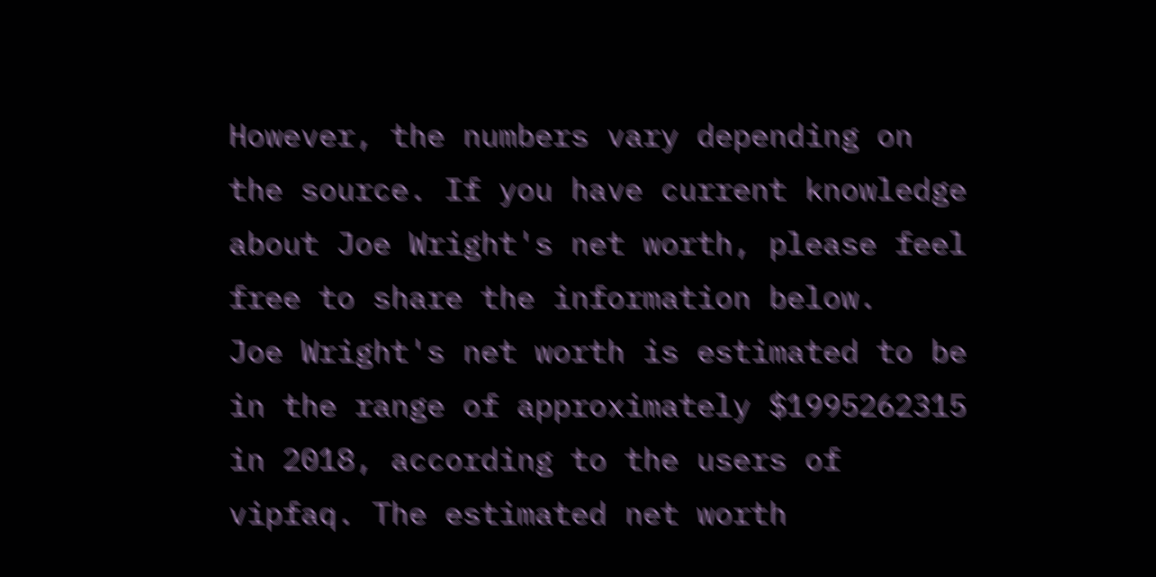However, the numbers vary depending on the source. If you have current knowledge about Joe Wright's net worth, please feel free to share the information below.
Joe Wright's net worth is estimated to be in the range of approximately $1995262315 in 2018, according to the users of vipfaq. The estimated net worth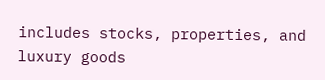includes stocks, properties, and luxury goods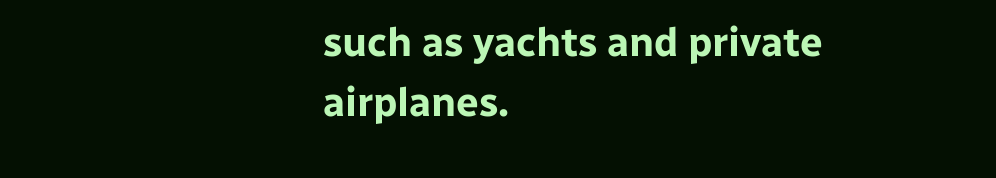such as yachts and private airplanes.